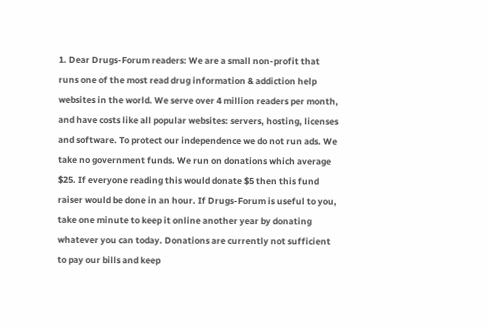1. Dear Drugs-Forum readers: We are a small non-profit that runs one of the most read drug information & addiction help websites in the world. We serve over 4 million readers per month, and have costs like all popular websites: servers, hosting, licenses and software. To protect our independence we do not run ads. We take no government funds. We run on donations which average $25. If everyone reading this would donate $5 then this fund raiser would be done in an hour. If Drugs-Forum is useful to you, take one minute to keep it online another year by donating whatever you can today. Donations are currently not sufficient to pay our bills and keep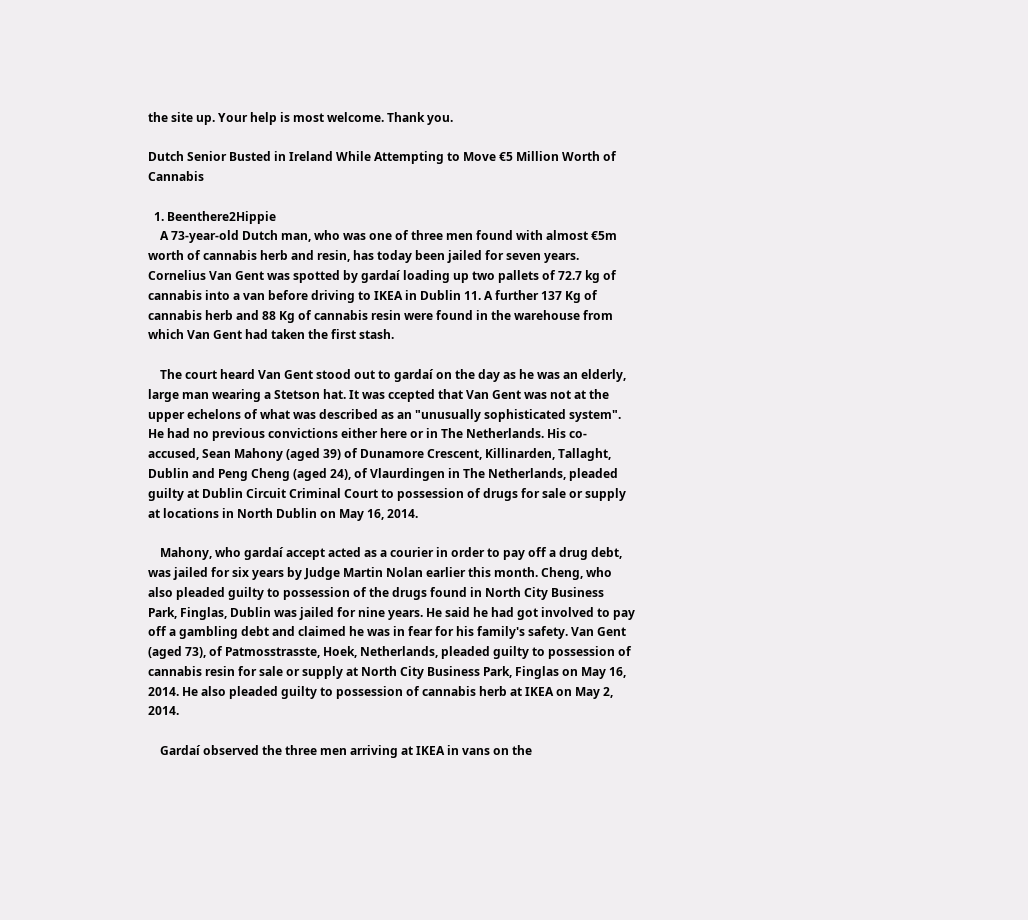the site up. Your help is most welcome. Thank you.

Dutch Senior Busted in Ireland While Attempting to Move €5 Million Worth of Cannabis

  1. Beenthere2Hippie
    A 73-year-old Dutch man, who was one of three men found with almost €5m worth of cannabis herb and resin, has today been jailed for seven years. Cornelius Van Gent was spotted by gardaí loading up two pallets of 72.7 kg of cannabis into a van before driving to IKEA in Dublin 11. A further 137 Kg of cannabis herb and 88 Kg of cannabis resin were found in the warehouse from which Van Gent had taken the first stash.

    The court heard Van Gent stood out to gardaí on the day as he was an elderly, large man wearing a Stetson hat. It was ccepted that Van Gent was not at the upper echelons of what was described as an "unusually sophisticated system". He had no previous convictions either here or in The Netherlands. His co-accused, Sean Mahony (aged 39) of Dunamore Crescent, Killinarden, Tallaght, Dublin and Peng Cheng (aged 24), of Vlaurdingen in The Netherlands, pleaded guilty at Dublin Circuit Criminal Court to possession of drugs for sale or supply at locations in North Dublin on May 16, 2014.

    Mahony, who gardaí accept acted as a courier in order to pay off a drug debt, was jailed for six years by Judge Martin Nolan earlier this month. Cheng, who also pleaded guilty to possession of the drugs found in North City Business Park, Finglas, Dublin was jailed for nine years. He said he had got involved to pay off a gambling debt and claimed he was in fear for his family's safety. Van Gent (aged 73), of Patmosstrasste, Hoek, Netherlands, pleaded guilty to possession of cannabis resin for sale or supply at North City Business Park, Finglas on May 16, 2014. He also pleaded guilty to possession of cannabis herb at IKEA on May 2, 2014.

    Gardaí observed the three men arriving at IKEA in vans on the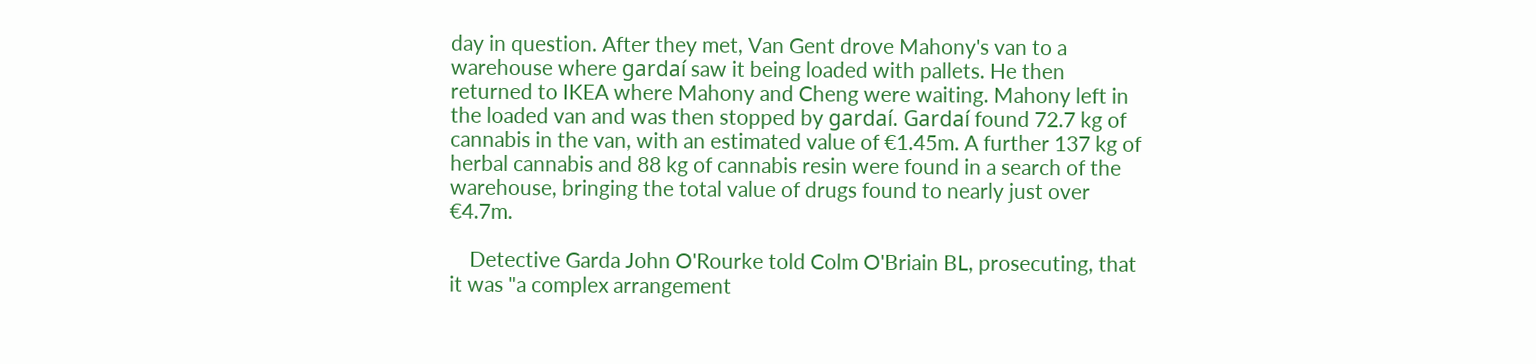day in question. After they met, Van Gent drove Mahony's van to a warehouse where gardaí saw it being loaded with pallets. He then returned to IKEA where Mahony and Cheng were waiting. Mahony left in the loaded van and was then stopped by gardaí. Gardaí found 72.7 kg of cannabis in the van, with an estimated value of €1.45m. A further 137 kg of herbal cannabis and 88 kg of cannabis resin were found in a search of the warehouse, bringing the total value of drugs found to nearly just over €4.7m.

    Detective Garda John O'Rourke told Colm O'Briain BL, prosecuting, that it was "a complex arrangement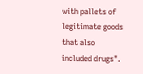with pallets of legitimate goods that also included drugs".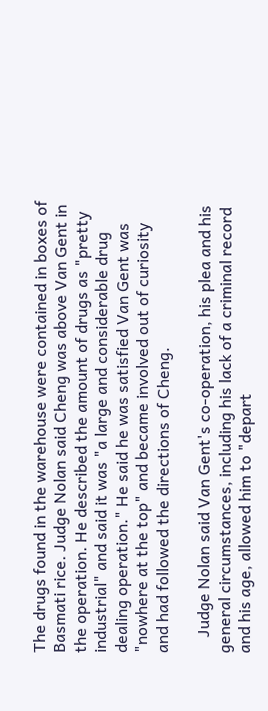The drugs found in the warehouse were contained in boxes of Basmati rice. Judge Nolan said Cheng was above Van Gent in the operation. He described the amount of drugs as "pretty industrial" and said it was "a large and considerable drug dealing operation." He said he was satisfied Van Gent was "nowhere at the top" and became involved out of curiosity and had followed the directions of Cheng.

    Judge Nolan said Van Gent's co-operation, his plea and his general circumstances, including his lack of a criminal record and his age, allowed him to "depart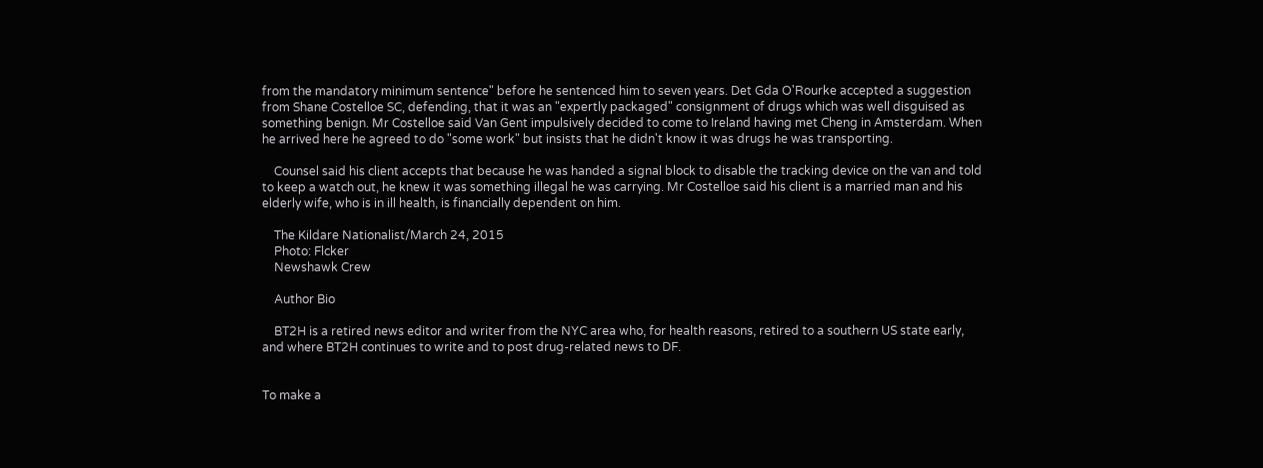from the mandatory minimum sentence" before he sentenced him to seven years. Det Gda O'Rourke accepted a suggestion from Shane Costelloe SC, defending, that it was an "expertly packaged" consignment of drugs which was well disguised as something benign. Mr Costelloe said Van Gent impulsively decided to come to Ireland having met Cheng in Amsterdam. When he arrived here he agreed to do "some work" but insists that he didn't know it was drugs he was transporting.

    Counsel said his client accepts that because he was handed a signal block to disable the tracking device on the van and told to keep a watch out, he knew it was something illegal he was carrying. Mr Costelloe said his client is a married man and his elderly wife, who is in ill health, is financially dependent on him.

    The Kildare Nationalist/March 24, 2015
    Photo: Flcker
    Newshawk Crew

    Author Bio

    BT2H is a retired news editor and writer from the NYC area who, for health reasons, retired to a southern US state early, and where BT2H continues to write and to post drug-related news to DF.


To make a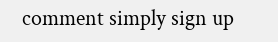comment simply sign up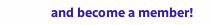and become a member!